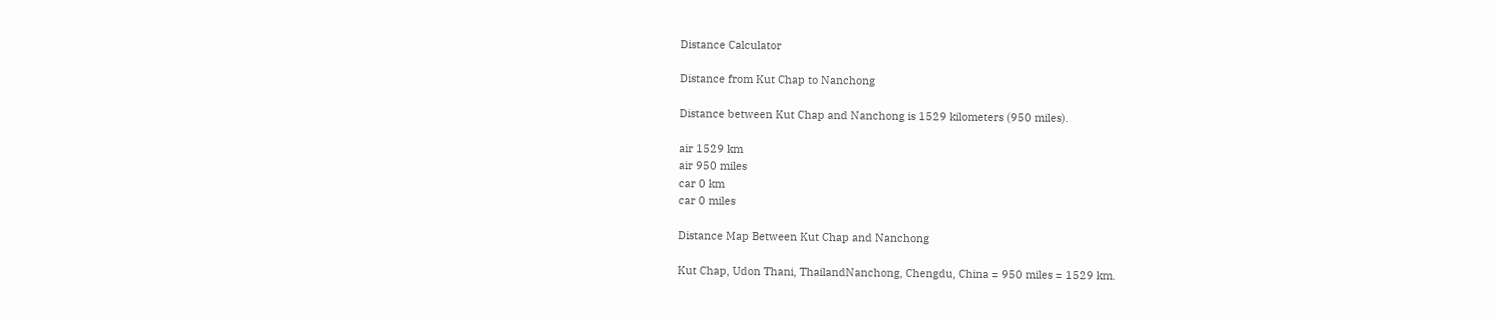Distance Calculator

Distance from Kut Chap to Nanchong

Distance between Kut Chap and Nanchong is 1529 kilometers (950 miles).

air 1529 km
air 950 miles
car 0 km
car 0 miles

Distance Map Between Kut Chap and Nanchong

Kut Chap, Udon Thani, ThailandNanchong, Chengdu, China = 950 miles = 1529 km.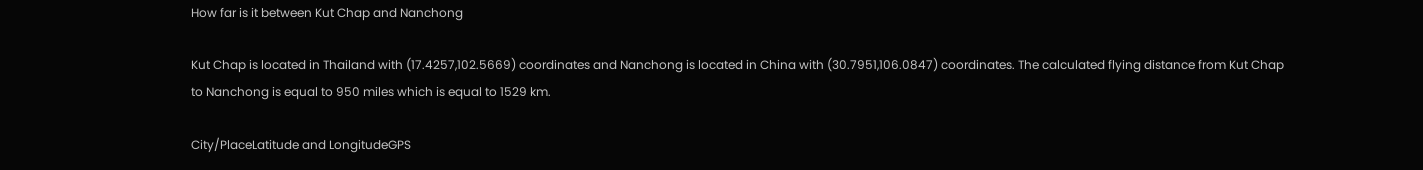How far is it between Kut Chap and Nanchong

Kut Chap is located in Thailand with (17.4257,102.5669) coordinates and Nanchong is located in China with (30.7951,106.0847) coordinates. The calculated flying distance from Kut Chap to Nanchong is equal to 950 miles which is equal to 1529 km.

City/PlaceLatitude and LongitudeGPS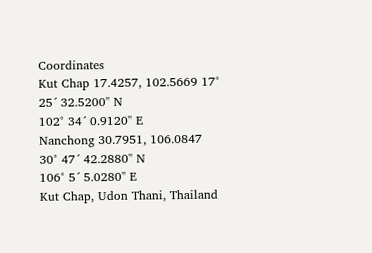Coordinates
Kut Chap 17.4257, 102.5669 17° 25´ 32.5200'' N
102° 34´ 0.9120'' E
Nanchong 30.7951, 106.0847 30° 47´ 42.2880'' N
106° 5´ 5.0280'' E
Kut Chap, Udon Thani, Thailand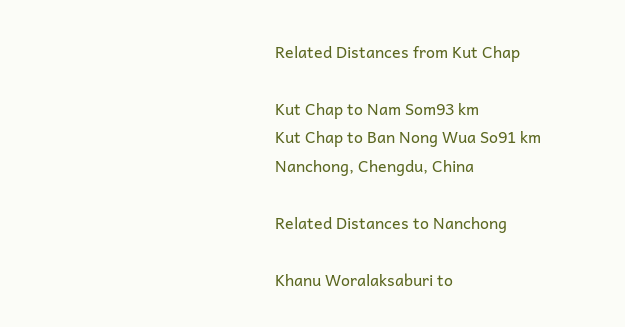Related Distances from Kut Chap

Kut Chap to Nam Som93 km
Kut Chap to Ban Nong Wua So91 km
Nanchong, Chengdu, China

Related Distances to Nanchong

Khanu Woralaksaburi to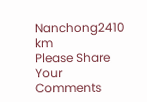Nanchong2410 km
Please Share Your Comments